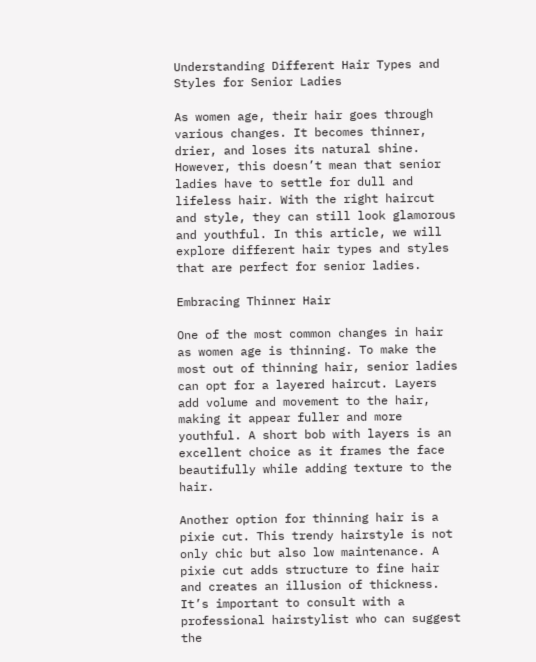Understanding Different Hair Types and Styles for Senior Ladies

As women age, their hair goes through various changes. It becomes thinner, drier, and loses its natural shine. However, this doesn’t mean that senior ladies have to settle for dull and lifeless hair. With the right haircut and style, they can still look glamorous and youthful. In this article, we will explore different hair types and styles that are perfect for senior ladies.

Embracing Thinner Hair

One of the most common changes in hair as women age is thinning. To make the most out of thinning hair, senior ladies can opt for a layered haircut. Layers add volume and movement to the hair, making it appear fuller and more youthful. A short bob with layers is an excellent choice as it frames the face beautifully while adding texture to the hair.

Another option for thinning hair is a pixie cut. This trendy hairstyle is not only chic but also low maintenance. A pixie cut adds structure to fine hair and creates an illusion of thickness. It’s important to consult with a professional hairstylist who can suggest the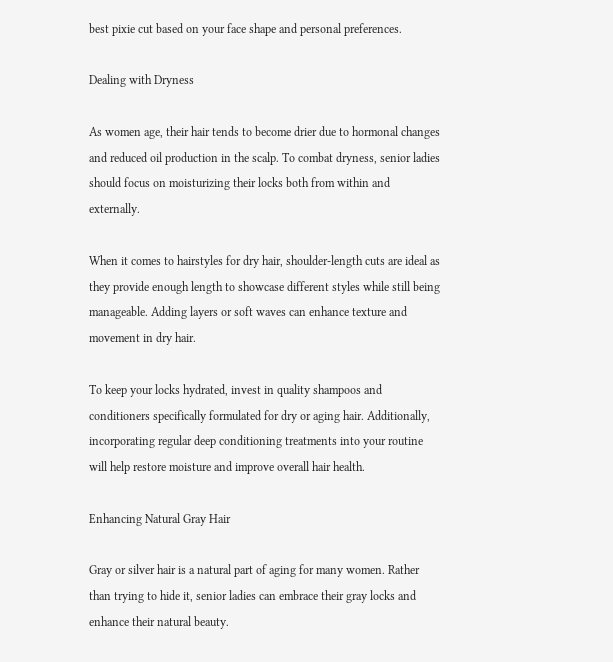best pixie cut based on your face shape and personal preferences.

Dealing with Dryness

As women age, their hair tends to become drier due to hormonal changes and reduced oil production in the scalp. To combat dryness, senior ladies should focus on moisturizing their locks both from within and externally.

When it comes to hairstyles for dry hair, shoulder-length cuts are ideal as they provide enough length to showcase different styles while still being manageable. Adding layers or soft waves can enhance texture and movement in dry hair.

To keep your locks hydrated, invest in quality shampoos and conditioners specifically formulated for dry or aging hair. Additionally, incorporating regular deep conditioning treatments into your routine will help restore moisture and improve overall hair health.

Enhancing Natural Gray Hair

Gray or silver hair is a natural part of aging for many women. Rather than trying to hide it, senior ladies can embrace their gray locks and enhance their natural beauty.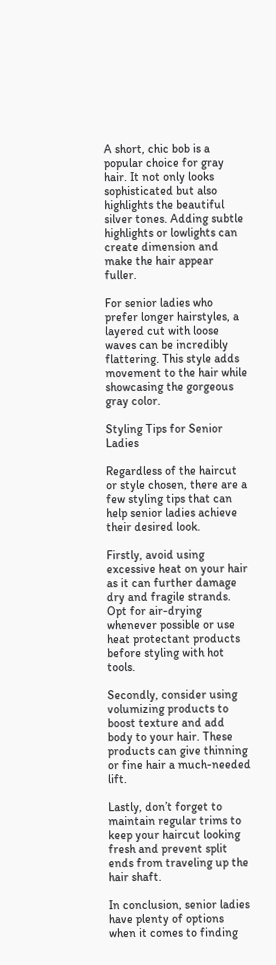A short, chic bob is a popular choice for gray hair. It not only looks sophisticated but also highlights the beautiful silver tones. Adding subtle highlights or lowlights can create dimension and make the hair appear fuller.

For senior ladies who prefer longer hairstyles, a layered cut with loose waves can be incredibly flattering. This style adds movement to the hair while showcasing the gorgeous gray color.

Styling Tips for Senior Ladies

Regardless of the haircut or style chosen, there are a few styling tips that can help senior ladies achieve their desired look.

Firstly, avoid using excessive heat on your hair as it can further damage dry and fragile strands. Opt for air-drying whenever possible or use heat protectant products before styling with hot tools.

Secondly, consider using volumizing products to boost texture and add body to your hair. These products can give thinning or fine hair a much-needed lift.

Lastly, don’t forget to maintain regular trims to keep your haircut looking fresh and prevent split ends from traveling up the hair shaft.

In conclusion, senior ladies have plenty of options when it comes to finding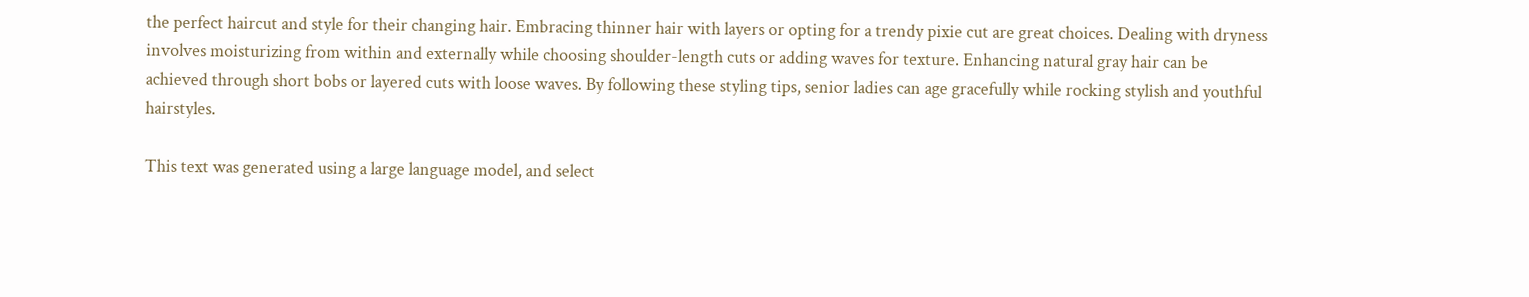the perfect haircut and style for their changing hair. Embracing thinner hair with layers or opting for a trendy pixie cut are great choices. Dealing with dryness involves moisturizing from within and externally while choosing shoulder-length cuts or adding waves for texture. Enhancing natural gray hair can be achieved through short bobs or layered cuts with loose waves. By following these styling tips, senior ladies can age gracefully while rocking stylish and youthful hairstyles.

This text was generated using a large language model, and select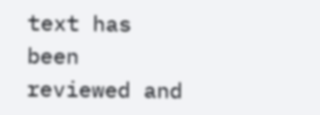text has been reviewed and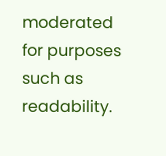moderated for purposes such as readability.